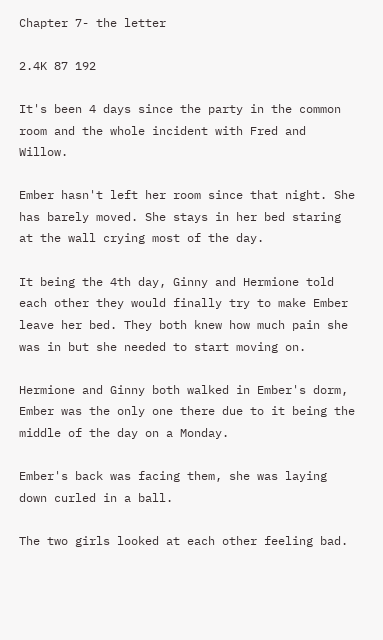Chapter 7- the letter

2.4K 87 192

It's been 4 days since the party in the common room and the whole incident with Fred and Willow.

Ember hasn't left her room since that night. She has barely moved. She stays in her bed staring at the wall crying most of the day.

It being the 4th day, Ginny and Hermione told each other they would finally try to make Ember leave her bed. They both knew how much pain she was in but she needed to start moving on.

Hermione and Ginny both walked in Ember's dorm, Ember was the only one there due to it being the middle of the day on a Monday.

Ember's back was facing them, she was laying down curled in a ball.

The two girls looked at each other feeling bad.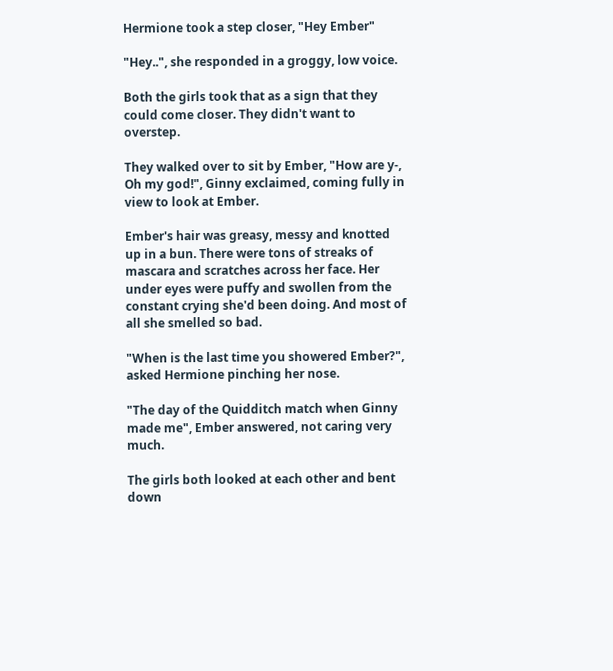Hermione took a step closer, "Hey Ember"

"Hey..", she responded in a groggy, low voice.

Both the girls took that as a sign that they could come closer. They didn't want to overstep.

They walked over to sit by Ember, "How are y-, Oh my god!", Ginny exclaimed, coming fully in view to look at Ember.

Ember's hair was greasy, messy and knotted up in a bun. There were tons of streaks of mascara and scratches across her face. Her under eyes were puffy and swollen from the constant crying she'd been doing. And most of all she smelled so bad.

"When is the last time you showered Ember?", asked Hermione pinching her nose.

"The day of the Quidditch match when Ginny made me", Ember answered, not caring very much.

The girls both looked at each other and bent down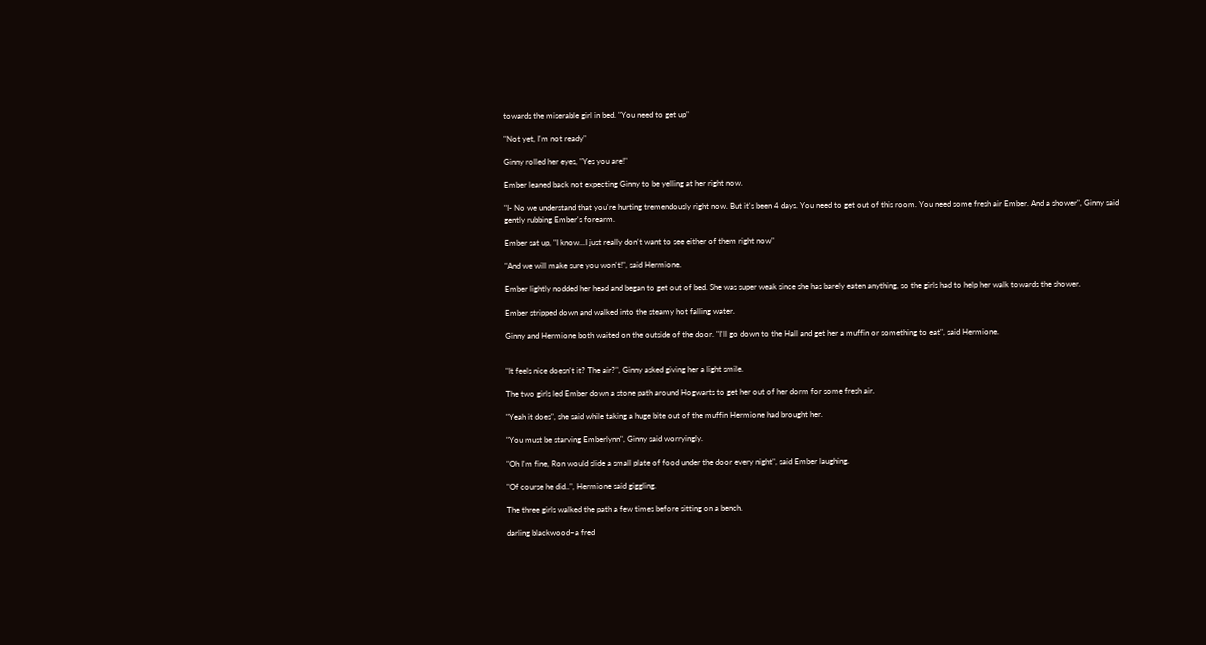towards the miserable girl in bed. "You need to get up"

"Not yet, I'm not ready"

Ginny rolled her eyes, "Yes you are!"

Ember leaned back not expecting Ginny to be yelling at her right now.

"I- No we understand that you're hurting tremendously right now. But it's been 4 days. You need to get out of this room. You need some fresh air Ember. And a shower", Ginny said gently rubbing Ember's forearm.

Ember sat up, "I know...I just really don't want to see either of them right now"

"And we will make sure you won't!", said Hermione.

Ember lightly nodded her head and began to get out of bed. She was super weak since she has barely eaten anything, so the girls had to help her walk towards the shower.

Ember stripped down and walked into the steamy hot falling water.

Ginny and Hermione both waited on the outside of the door. "I'll go down to the Hall and get her a muffin or something to eat", said Hermione.


"It feels nice doesn't it? The air?", Ginny asked giving her a light smile.

The two girls led Ember down a stone path around Hogwarts to get her out of her dorm for some fresh air.

"Yeah it does", she said while taking a huge bite out of the muffin Hermione had brought her.

"You must be starving Emberlynn", Ginny said worryingly.

"Oh I'm fine, Ron would slide a small plate of food under the door every night", said Ember laughing.

"Of course he did..", Hermione said giggling.

The three girls walked the path a few times before sitting on a bench.

darling blackwood~a fred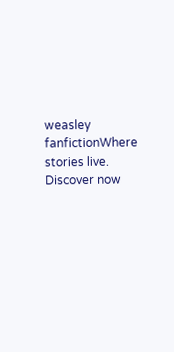weasley fanfictionWhere stories live. Discover now